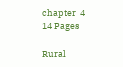chapter  4
14 Pages

Rural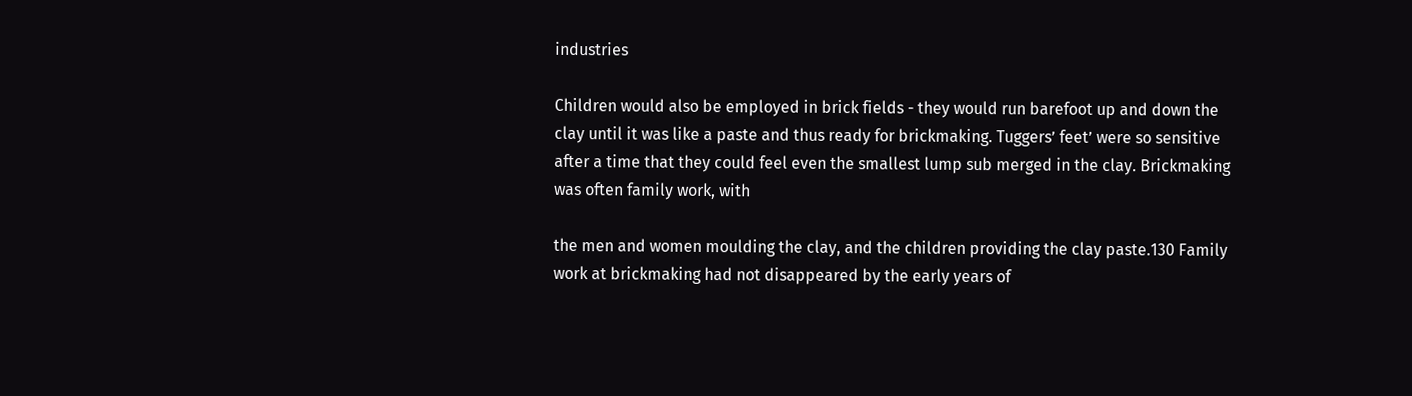industries

Children would also be employed in brick fields - they would run barefoot up and down the clay until it was like a paste and thus ready for brickmaking. Tuggers’ feet’ were so sensitive after a time that they could feel even the smallest lump sub merged in the clay. Brickmaking was often family work, with

the men and women moulding the clay, and the children providing the clay paste.130 Family work at brickmaking had not disappeared by the early years of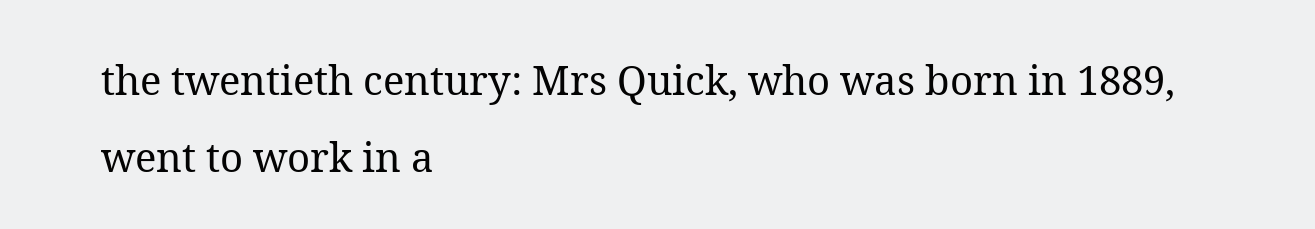the twentieth century: Mrs Quick, who was born in 1889, went to work in a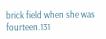brick field when she was fourteen.131